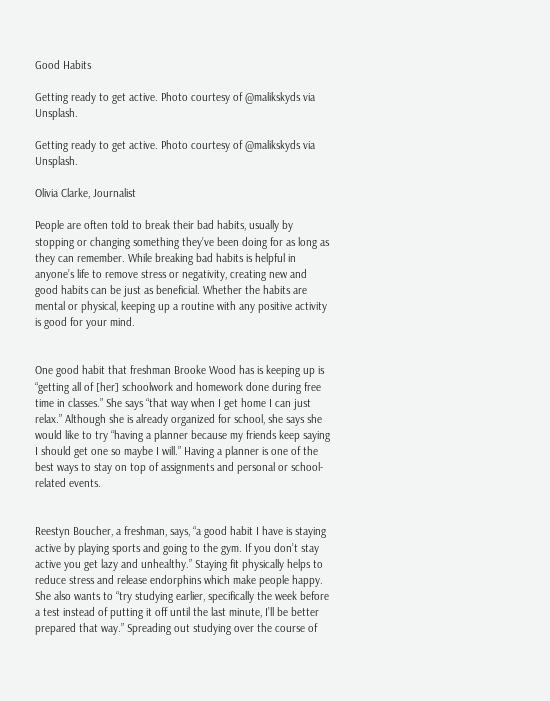Good Habits

Getting ready to get active. Photo courtesy of @malikskyds via Unsplash.

Getting ready to get active. Photo courtesy of @malikskyds via Unsplash.

Olivia Clarke, Journalist

People are often told to break their bad habits, usually by stopping or changing something they’ve been doing for as long as they can remember. While breaking bad habits is helpful in anyone’s life to remove stress or negativity, creating new and good habits can be just as beneficial. Whether the habits are mental or physical, keeping up a routine with any positive activity is good for your mind.


One good habit that freshman Brooke Wood has is keeping up is “getting all of [her] schoolwork and homework done during free time in classes.” She says “that way when I get home I can just relax.” Although she is already organized for school, she says she would like to try “having a planner because my friends keep saying I should get one so maybe I will.” Having a planner is one of the best ways to stay on top of assignments and personal or school-related events.


Reestyn Boucher, a freshman, says, “a good habit I have is staying active by playing sports and going to the gym. If you don’t stay active you get lazy and unhealthy.” Staying fit physically helps to reduce stress and release endorphins which make people happy. She also wants to “try studying earlier, specifically the week before a test instead of putting it off until the last minute, I’ll be better prepared that way.” Spreading out studying over the course of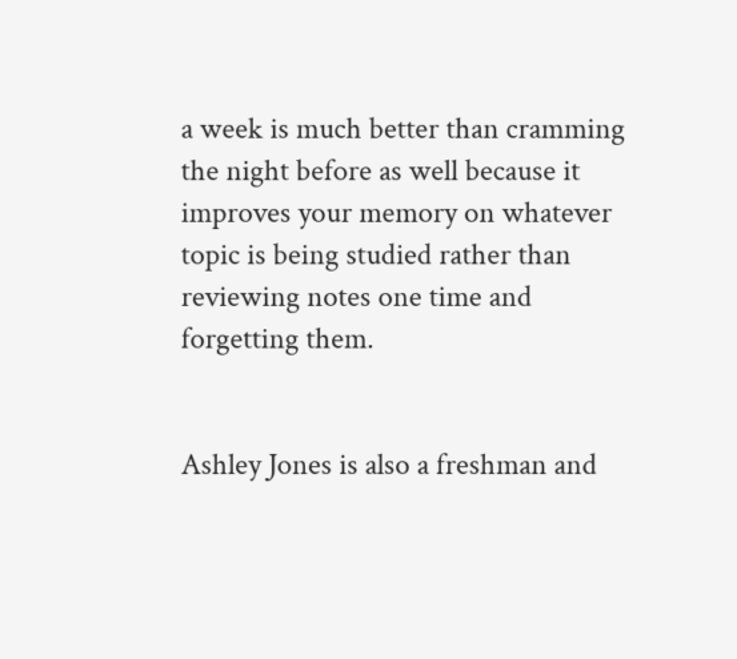a week is much better than cramming the night before as well because it improves your memory on whatever topic is being studied rather than reviewing notes one time and forgetting them.


Ashley Jones is also a freshman and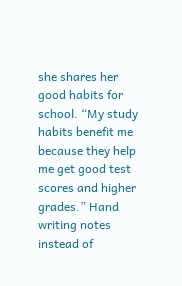she shares her good habits for school. “My study habits benefit me because they help me get good test scores and higher grades.” Hand writing notes instead of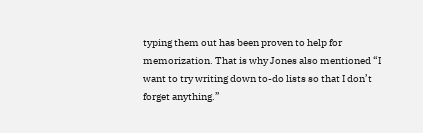typing them out has been proven to help for memorization. That is why Jones also mentioned “I want to try writing down to-do lists so that I don’t forget anything.”